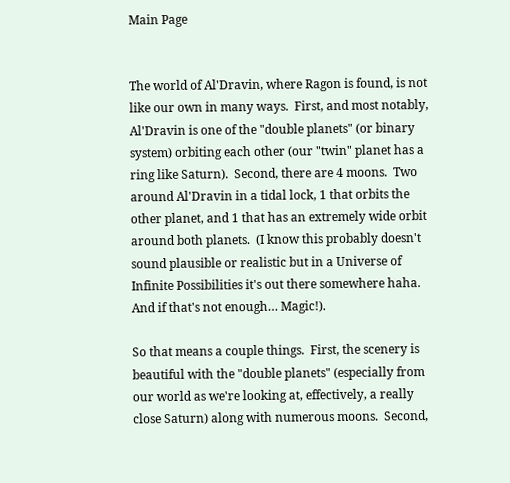Main Page


The world of Al'Dravin, where Ragon is found, is not like our own in many ways.  First, and most notably, Al'Dravin is one of the "double planets" (or binary system) orbiting each other (our "twin" planet has a ring like Saturn).  Second, there are 4 moons.  Two around Al'Dravin in a tidal lock, 1 that orbits the other planet, and 1 that has an extremely wide orbit around both planets.  (I know this probably doesn't sound plausible or realistic but in a Universe of Infinite Possibilities it's out there somewhere haha.  And if that's not enough… Magic!).

So that means a couple things.  First, the scenery is beautiful with the "double planets" (especially from our world as we're looking at, effectively, a really close Saturn) along with numerous moons.  Second,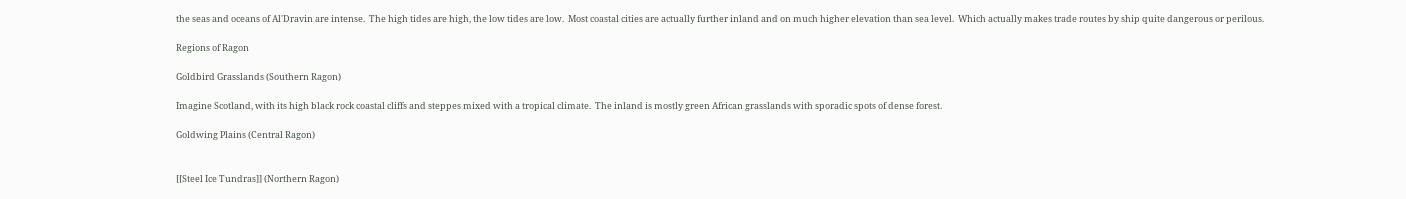the seas and oceans of Al'Dravin are intense.  The high tides are high, the low tides are low.  Most coastal cities are actually further inland and on much higher elevation than sea level.  Which actually makes trade routes by ship quite dangerous or perilous.

Regions of Ragon

Goldbird Grasslands (Southern Ragon)

Imagine Scotland, with its high black rock coastal cliffs and steppes mixed with a tropical climate.  The inland is mostly green African grasslands with sporadic spots of dense forest.

Goldwing Plains (Central Ragon)


[[Steel Ice Tundras]] (Northern Ragon)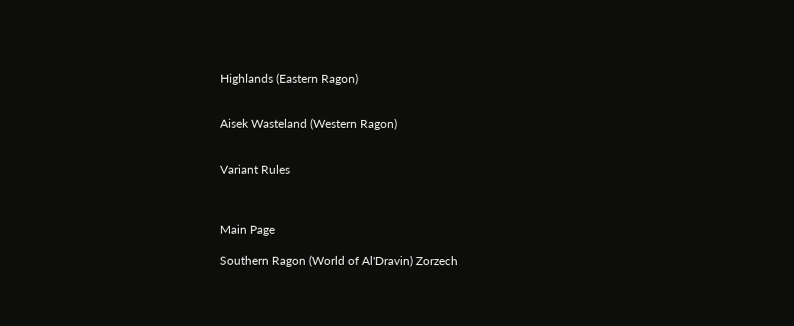Highlands (Eastern Ragon)


Aisek Wasteland (Western Ragon)


Variant Rules



Main Page

Southern Ragon (World of Al'Dravin) Zorzech